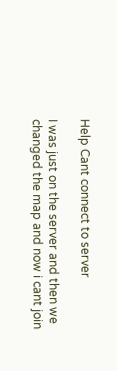Help Cant connect to server

I was just on the server and then we changed the map and now i cant join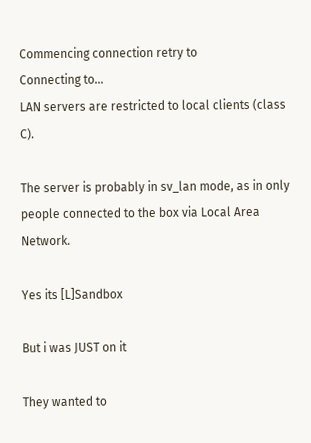Commencing connection retry to
Connecting to…
LAN servers are restricted to local clients (class C).

The server is probably in sv_lan mode, as in only people connected to the box via Local Area Network.

Yes its [L]Sandbox

But i was JUST on it

They wanted to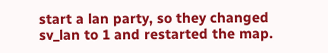start a lan party, so they changed sv_lan to 1 and restarted the map.